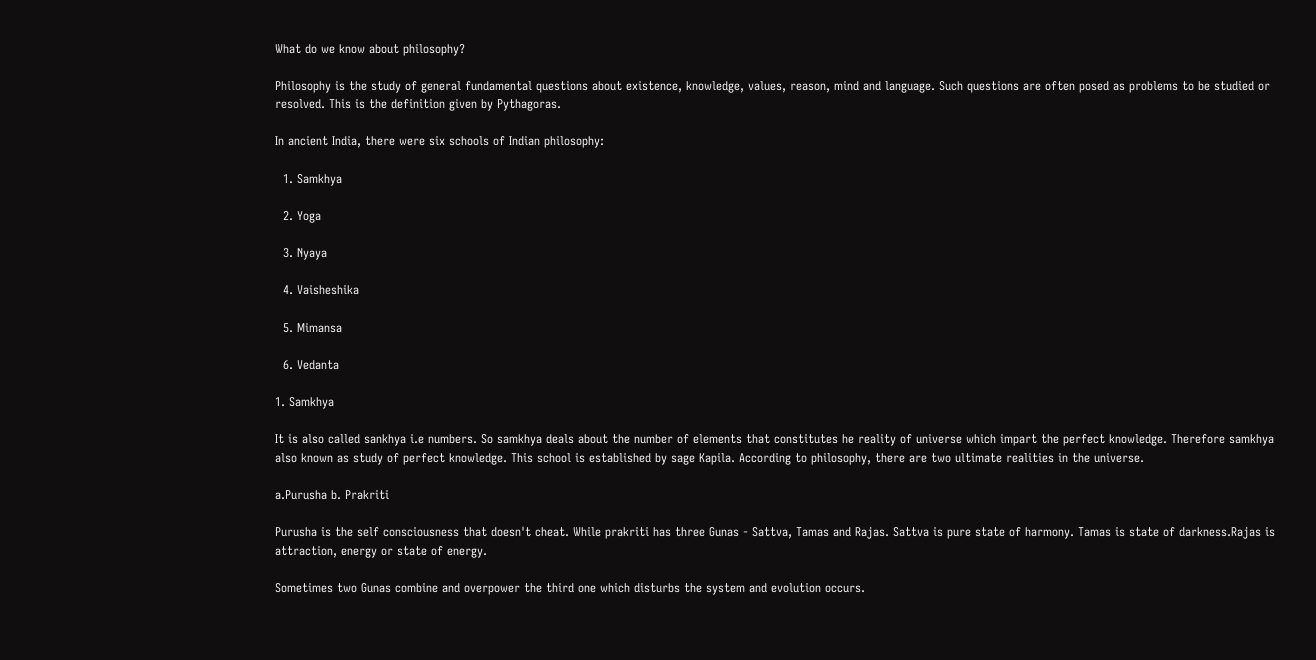What do we know about philosophy?

Philosophy is the study of general fundamental questions about existence, knowledge, values, reason, mind and language. Such questions are often posed as problems to be studied or resolved. This is the definition given by Pythagoras.

In ancient India, there were six schools of Indian philosophy:

  1. Samkhya

  2. Yoga

  3. Nyaya

  4. Vaisheshika

  5. Mimansa

  6. Vedanta

1. Samkhya

It is also called sankhya i.e numbers. So samkhya deals about the number of elements that constitutes he reality of universe which impart the perfect knowledge. Therefore samkhya also known as study of perfect knowledge. This school is established by sage Kapila. According to philosophy, there are two ultimate realities in the universe.

a.Purusha b. Prakriti

Purusha is the self consciousness that doesn't cheat. While prakriti has three Gunas - Sattva, Tamas and Rajas. Sattva is pure state of harmony. Tamas is state of darkness.Rajas is attraction, energy or state of energy.

Sometimes two Gunas combine and overpower the third one which disturbs the system and evolution occurs.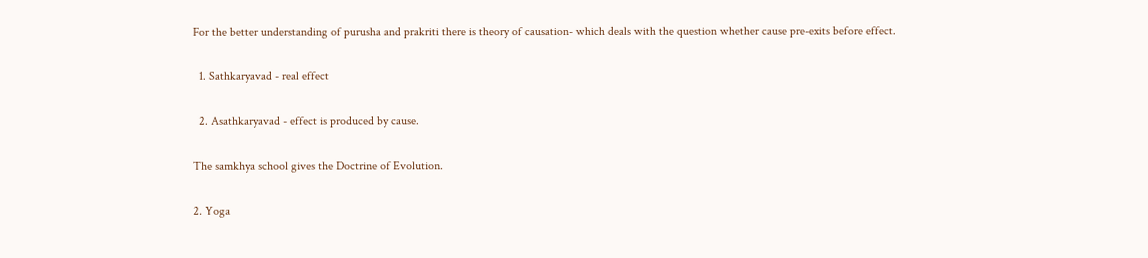For the better understanding of purusha and prakriti there is theory of causation- which deals with the question whether cause pre-exits before effect.

  1. Sathkaryavad - real effect

  2. Asathkaryavad - effect is produced by cause.

The samkhya school gives the Doctrine of Evolution.

2. Yoga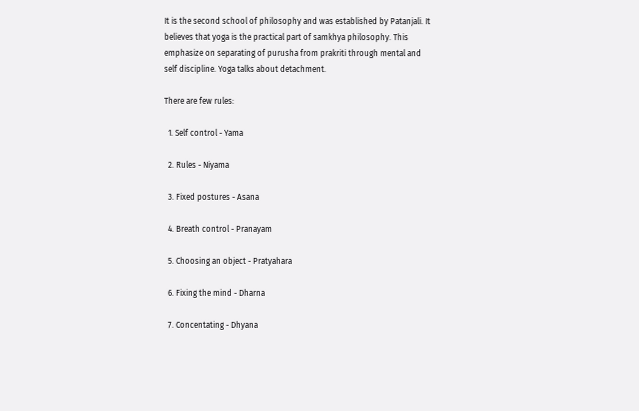It is the second school of philosophy and was established by Patanjali. It believes that yoga is the practical part of samkhya philosophy. This emphasize on separating of purusha from prakriti through mental and self discipline. Yoga talks about detachment.

There are few rules:

  1. Self control - Yama

  2. Rules - Niyama

  3. Fixed postures - Asana

  4. Breath control - Pranayam

  5. Choosing an object - Pratyahara

  6. Fixing the mind - Dharna

  7. Concentating - Dhyana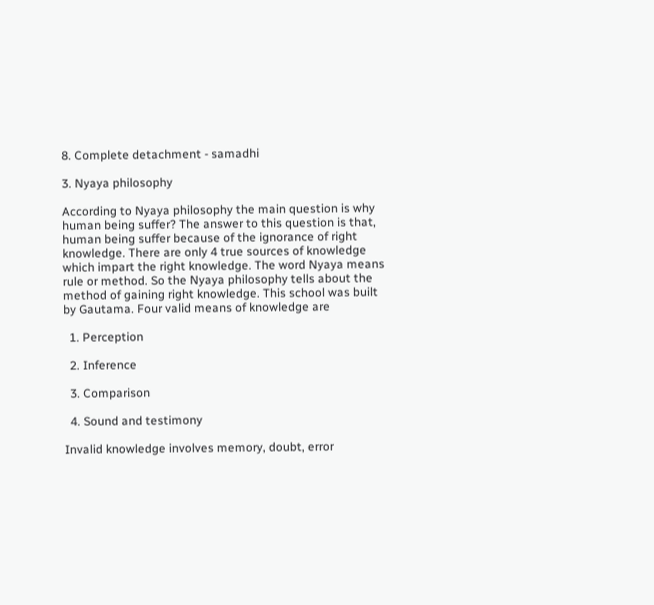8. Complete detachment - samadhi

3. Nyaya philosophy

According to Nyaya philosophy the main question is why human being suffer? The answer to this question is that, human being suffer because of the ignorance of right knowledge. There are only 4 true sources of knowledge which impart the right knowledge. The word Nyaya means rule or method. So the Nyaya philosophy tells about the method of gaining right knowledge. This school was built by Gautama. Four valid means of knowledge are

  1. Perception

  2. Inference

  3. Comparison

  4. Sound and testimony

Invalid knowledge involves memory, doubt, error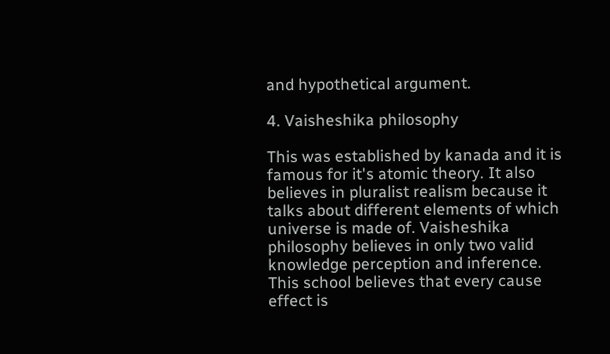and hypothetical argument.

4. Vaisheshika philosophy

This was established by kanada and it is famous for it's atomic theory. It also believes in pluralist realism because it talks about different elements of which universe is made of. Vaisheshika philosophy believes in only two valid knowledge perception and inference. This school believes that every cause effect is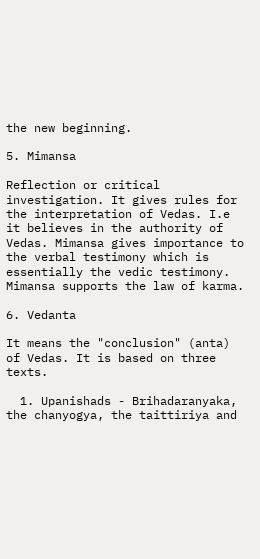the new beginning.

5. Mimansa

Reflection or critical investigation. It gives rules for the interpretation of Vedas. I.e it believes in the authority of Vedas. Mimansa gives importance to the verbal testimony which is essentially the vedic testimony. Mimansa supports the law of karma.

6. Vedanta

It means the "conclusion" (anta) of Vedas. It is based on three texts.

  1. Upanishads - Brihadaranyaka, the chanyogya, the taittiriya and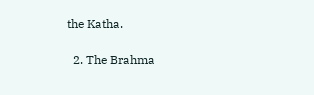the Katha.

  2. The Brahma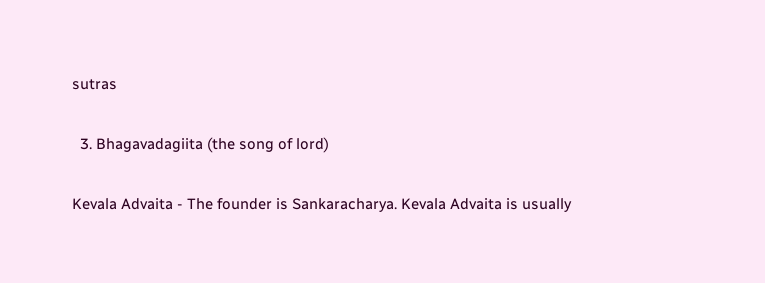sutras

  3. Bhagavadagiita (the song of lord)

Kevala Advaita - The founder is Sankaracharya. Kevala Advaita is usually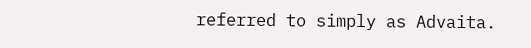referred to simply as Advaita.